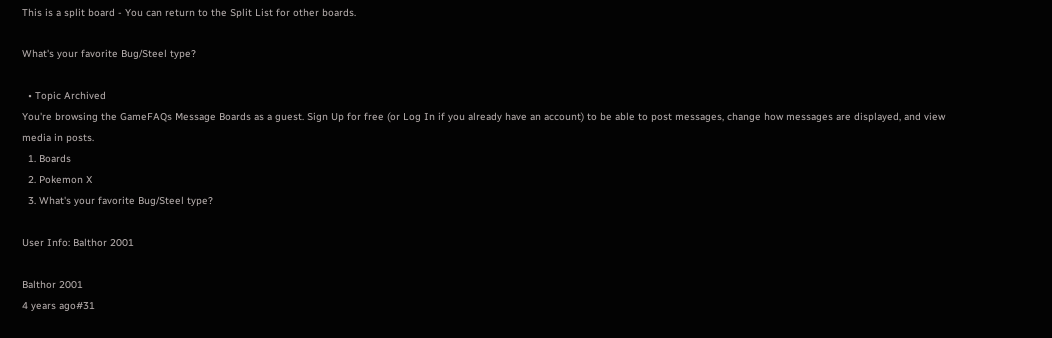This is a split board - You can return to the Split List for other boards.

What's your favorite Bug/Steel type?

  • Topic Archived
You're browsing the GameFAQs Message Boards as a guest. Sign Up for free (or Log In if you already have an account) to be able to post messages, change how messages are displayed, and view media in posts.
  1. Boards
  2. Pokemon X
  3. What's your favorite Bug/Steel type?

User Info: Balthor 2001

Balthor 2001
4 years ago#31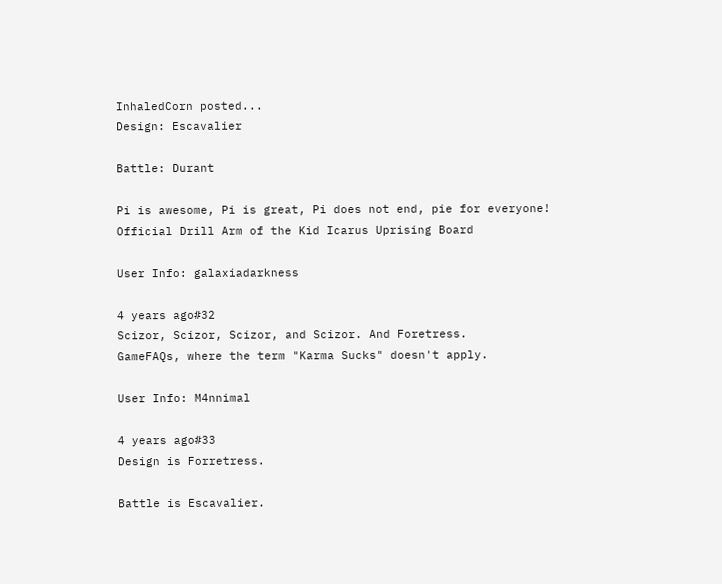InhaledCorn posted...
Design: Escavalier

Battle: Durant

Pi is awesome, Pi is great, Pi does not end, pie for everyone!
Official Drill Arm of the Kid Icarus Uprising Board

User Info: galaxiadarkness

4 years ago#32
Scizor, Scizor, Scizor, and Scizor. And Foretress.
GameFAQs, where the term "Karma Sucks" doesn't apply.

User Info: M4nnimal

4 years ago#33
Design is Forretress.

Battle is Escavalier.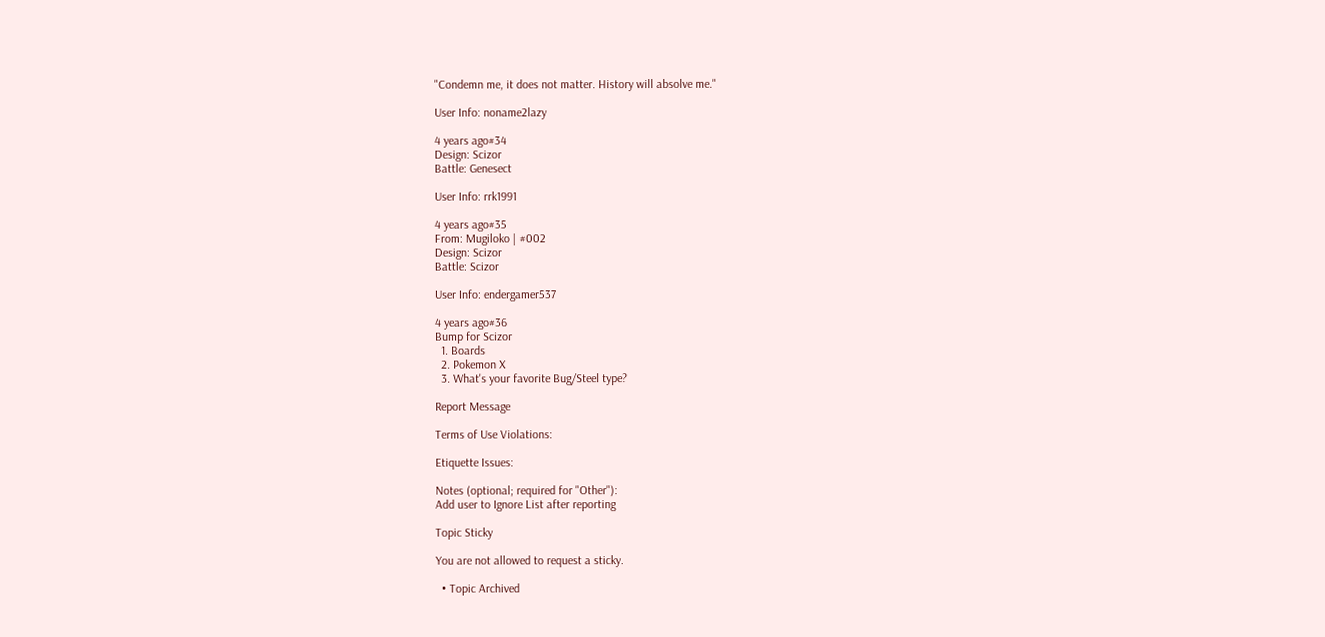"Condemn me, it does not matter. History will absolve me."

User Info: noname2lazy

4 years ago#34
Design: Scizor
Battle: Genesect

User Info: rrk1991

4 years ago#35
From: Mugiloko | #002
Design: Scizor
Battle: Scizor

User Info: endergamer537

4 years ago#36
Bump for Scizor
  1. Boards
  2. Pokemon X
  3. What's your favorite Bug/Steel type?

Report Message

Terms of Use Violations:

Etiquette Issues:

Notes (optional; required for "Other"):
Add user to Ignore List after reporting

Topic Sticky

You are not allowed to request a sticky.

  • Topic Archived